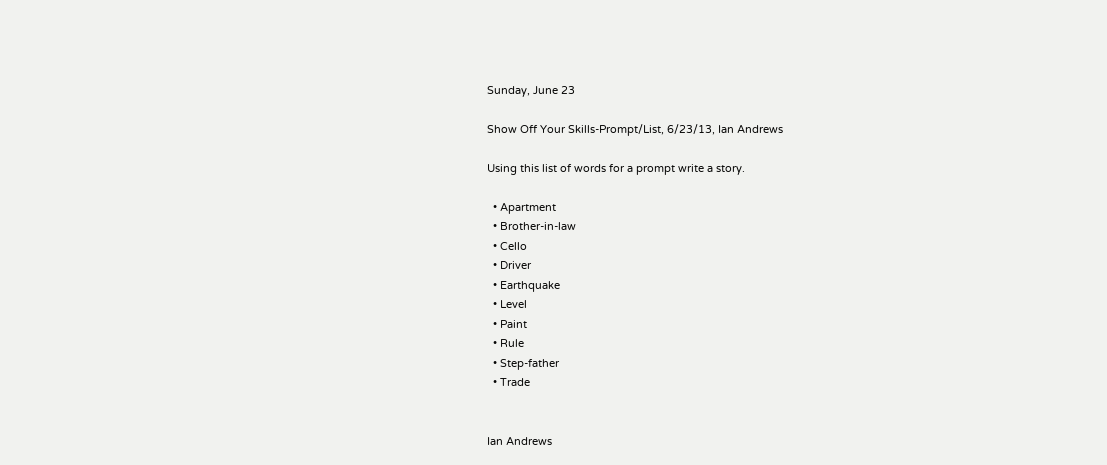Sunday, June 23

Show Off Your Skills-Prompt/List, 6/23/13, Ian Andrews

Using this list of words for a prompt write a story.

  • Apartment
  • Brother-in-law
  • Cello
  • Driver
  • Earthquake
  • Level
  • Paint
  • Rule
  • Step-father
  • Trade


Ian Andrews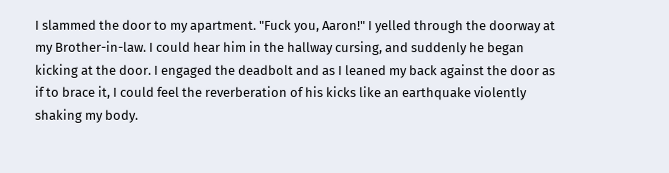I slammed the door to my apartment. "Fuck you, Aaron!" I yelled through the doorway at my Brother-in-law. I could hear him in the hallway cursing, and suddenly he began kicking at the door. I engaged the deadbolt and as I leaned my back against the door as if to brace it, I could feel the reverberation of his kicks like an earthquake violently shaking my body.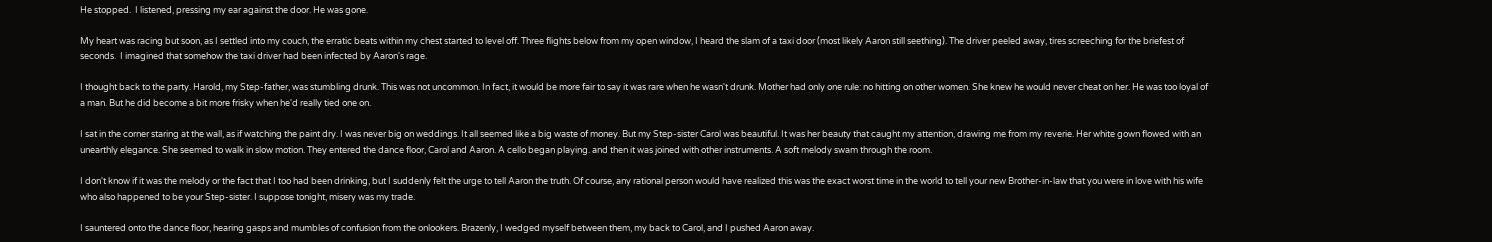He stopped.  I listened, pressing my ear against the door. He was gone.

My heart was racing but soon, as I settled into my couch, the erratic beats within my chest started to level off. Three flights below from my open window, I heard the slam of a taxi door (most likely Aaron still seething). The driver peeled away, tires screeching for the briefest of seconds.  I imagined that somehow the taxi driver had been infected by Aaron's rage.

I thought back to the party. Harold, my Step-father, was stumbling drunk. This was not uncommon. In fact, it would be more fair to say it was rare when he wasn't drunk. Mother had only one rule: no hitting on other women. She knew he would never cheat on her. He was too loyal of a man. But he did become a bit more frisky when he'd really tied one on.

I sat in the corner staring at the wall, as if watching the paint dry. I was never big on weddings. It all seemed like a big waste of money. But my Step-sister Carol was beautiful. It was her beauty that caught my attention, drawing me from my reverie. Her white gown flowed with an unearthly elegance. She seemed to walk in slow motion. They entered the dance floor, Carol and Aaron. A cello began playing. and then it was joined with other instruments. A soft melody swam through the room.

I don't know if it was the melody or the fact that I too had been drinking, but I suddenly felt the urge to tell Aaron the truth. Of course, any rational person would have realized this was the exact worst time in the world to tell your new Brother-in-law that you were in love with his wife who also happened to be your Step-sister. I suppose tonight, misery was my trade.

I sauntered onto the dance floor, hearing gasps and mumbles of confusion from the onlookers. Brazenly, I wedged myself between them, my back to Carol, and I pushed Aaron away.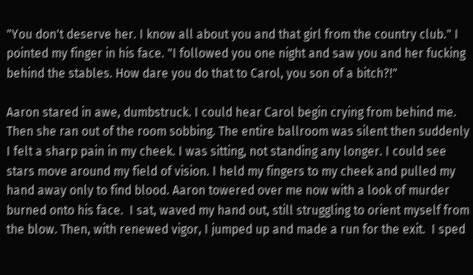"You don't deserve her. I know all about you and that girl from the country club." I pointed my finger in his face. "I followed you one night and saw you and her fucking behind the stables. How dare you do that to Carol, you son of a bitch?!"

Aaron stared in awe, dumbstruck. I could hear Carol begin crying from behind me. Then she ran out of the room sobbing. The entire ballroom was silent then suddenly I felt a sharp pain in my cheek. I was sitting, not standing any longer. I could see stars move around my field of vision. I held my fingers to my cheek and pulled my hand away only to find blood. Aaron towered over me now with a look of murder burned onto his face.  I sat, waved my hand out, still struggling to orient myself from the blow. Then, with renewed vigor, I jumped up and made a run for the exit.  I sped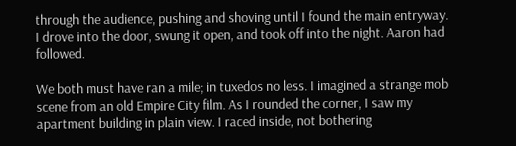through the audience, pushing and shoving until I found the main entryway. I drove into the door, swung it open, and took off into the night. Aaron had followed.

We both must have ran a mile; in tuxedos no less. I imagined a strange mob scene from an old Empire City film. As I rounded the corner, I saw my apartment building in plain view. I raced inside, not bothering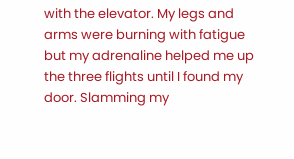with the elevator. My legs and arms were burning with fatigue but my adrenaline helped me up the three flights until I found my door. Slamming my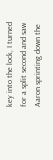key into the lock, I turned for a split second and saw Aaron sprinting down the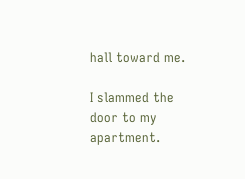hall toward me.

I slammed the door to my apartment.